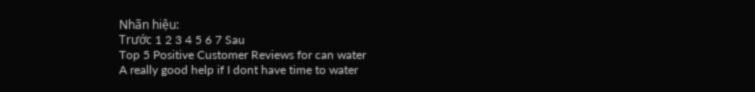Nhãn hiệu:
Trước 1 2 3 4 5 6 7 Sau
Top 5 Positive Customer Reviews for can water
A really good help if I dont have time to water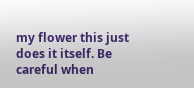my flower this just does it itself. Be careful when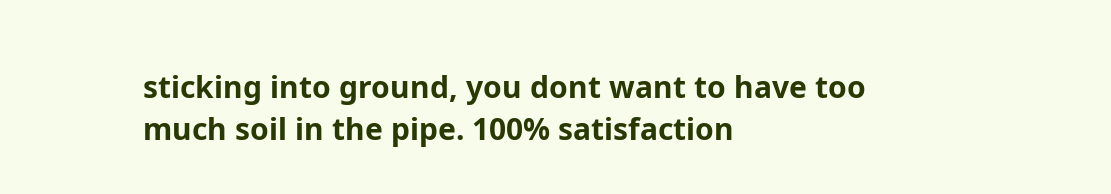sticking into ground, you dont want to have too much soil in the pipe. 100% satisfaction